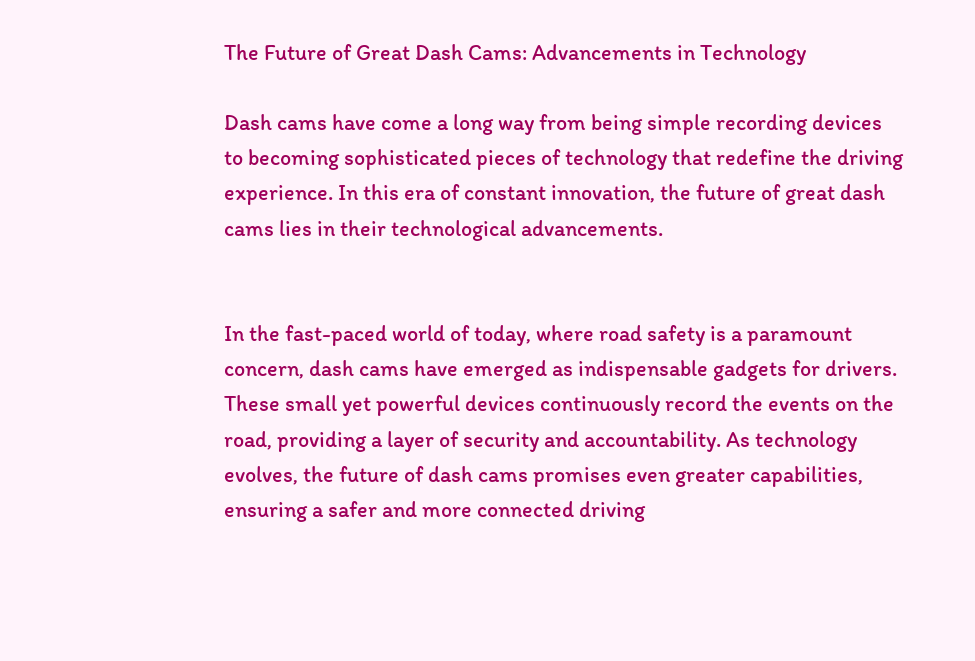The Future of Great Dash Cams: Advancements in Technology

Dash cams have come a long way from being simple recording devices to becoming sophisticated pieces of technology that redefine the driving experience. In this era of constant innovation, the future of great dash cams lies in their technological advancements.


In the fast-paced world of today, where road safety is a paramount concern, dash cams have emerged as indispensable gadgets for drivers. These small yet powerful devices continuously record the events on the road, providing a layer of security and accountability. As technology evolves, the future of dash cams promises even greater capabilities, ensuring a safer and more connected driving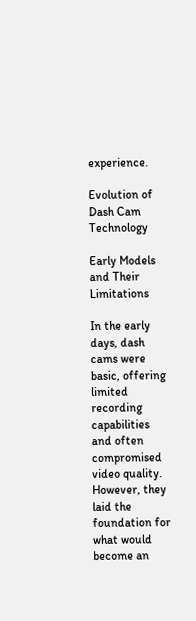experience.

Evolution of Dash Cam Technology

Early Models and Their Limitations

In the early days, dash cams were basic, offering limited recording capabilities and often compromised video quality. However, they laid the foundation for what would become an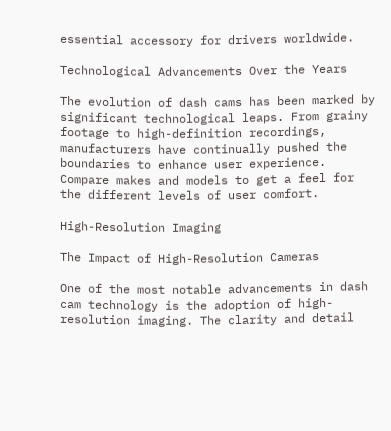essential accessory for drivers worldwide.

Technological Advancements Over the Years

The evolution of dash cams has been marked by significant technological leaps. From grainy footage to high-definition recordings, manufacturers have continually pushed the boundaries to enhance user experience. Compare makes and models to get a feel for the different levels of user comfort.

High-Resolution Imaging

The Impact of High-Resolution Cameras

One of the most notable advancements in dash cam technology is the adoption of high-resolution imaging. The clarity and detail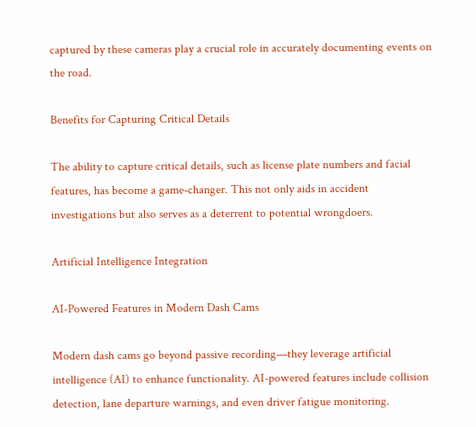captured by these cameras play a crucial role in accurately documenting events on the road.

Benefits for Capturing Critical Details

The ability to capture critical details, such as license plate numbers and facial features, has become a game-changer. This not only aids in accident investigations but also serves as a deterrent to potential wrongdoers.

Artificial Intelligence Integration

AI-Powered Features in Modern Dash Cams

Modern dash cams go beyond passive recording—they leverage artificial intelligence (AI) to enhance functionality. AI-powered features include collision detection, lane departure warnings, and even driver fatigue monitoring.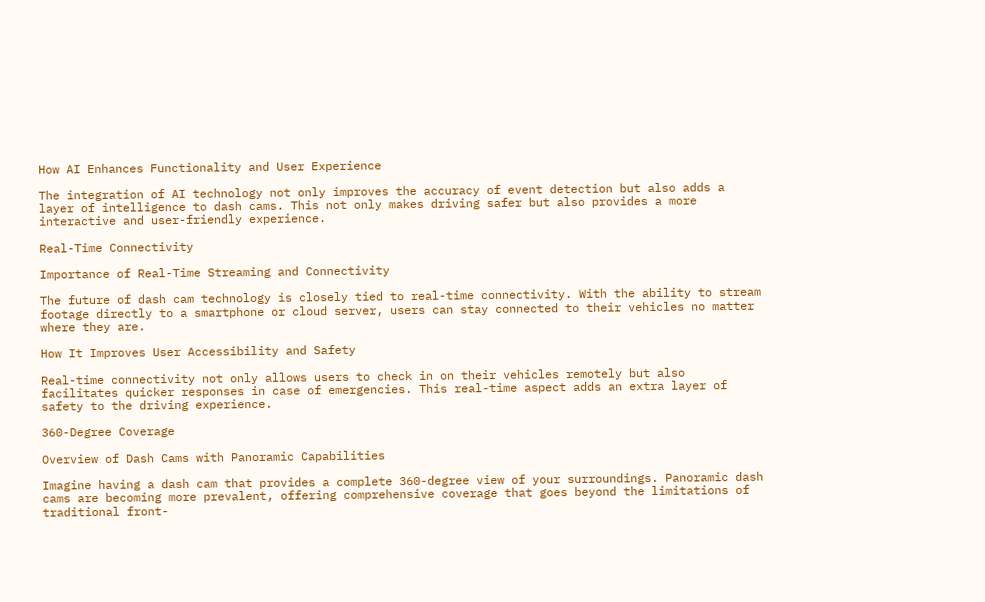How AI Enhances Functionality and User Experience

The integration of AI technology not only improves the accuracy of event detection but also adds a layer of intelligence to dash cams. This not only makes driving safer but also provides a more interactive and user-friendly experience.

Real-Time Connectivity

Importance of Real-Time Streaming and Connectivity

The future of dash cam technology is closely tied to real-time connectivity. With the ability to stream footage directly to a smartphone or cloud server, users can stay connected to their vehicles no matter where they are.

How It Improves User Accessibility and Safety

Real-time connectivity not only allows users to check in on their vehicles remotely but also facilitates quicker responses in case of emergencies. This real-time aspect adds an extra layer of safety to the driving experience.

360-Degree Coverage

Overview of Dash Cams with Panoramic Capabilities

Imagine having a dash cam that provides a complete 360-degree view of your surroundings. Panoramic dash cams are becoming more prevalent, offering comprehensive coverage that goes beyond the limitations of traditional front-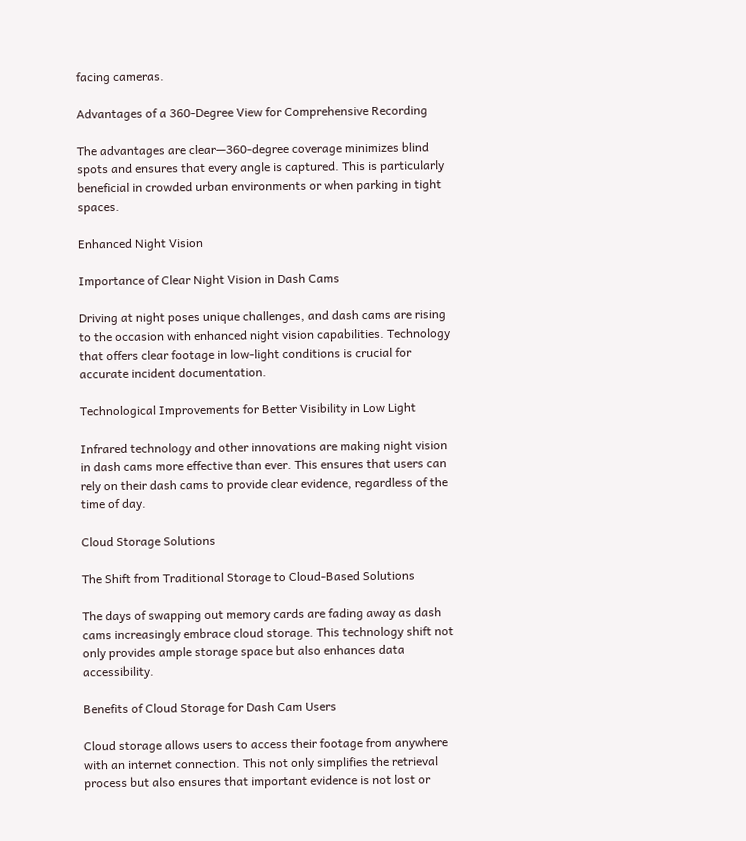facing cameras.

Advantages of a 360-Degree View for Comprehensive Recording

The advantages are clear—360-degree coverage minimizes blind spots and ensures that every angle is captured. This is particularly beneficial in crowded urban environments or when parking in tight spaces.

Enhanced Night Vision

Importance of Clear Night Vision in Dash Cams

Driving at night poses unique challenges, and dash cams are rising to the occasion with enhanced night vision capabilities. Technology that offers clear footage in low-light conditions is crucial for accurate incident documentation.

Technological Improvements for Better Visibility in Low Light

Infrared technology and other innovations are making night vision in dash cams more effective than ever. This ensures that users can rely on their dash cams to provide clear evidence, regardless of the time of day.

Cloud Storage Solutions

The Shift from Traditional Storage to Cloud-Based Solutions

The days of swapping out memory cards are fading away as dash cams increasingly embrace cloud storage. This technology shift not only provides ample storage space but also enhances data accessibility.

Benefits of Cloud Storage for Dash Cam Users

Cloud storage allows users to access their footage from anywhere with an internet connection. This not only simplifies the retrieval process but also ensures that important evidence is not lost or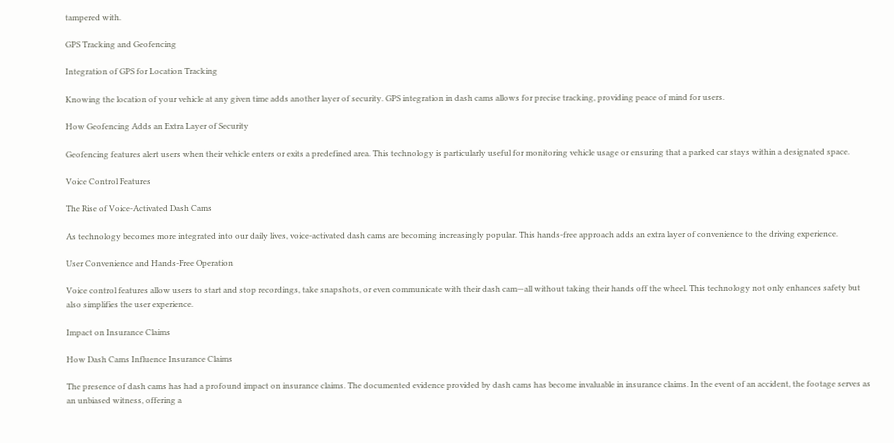tampered with.

GPS Tracking and Geofencing

Integration of GPS for Location Tracking

Knowing the location of your vehicle at any given time adds another layer of security. GPS integration in dash cams allows for precise tracking, providing peace of mind for users.

How Geofencing Adds an Extra Layer of Security

Geofencing features alert users when their vehicle enters or exits a predefined area. This technology is particularly useful for monitoring vehicle usage or ensuring that a parked car stays within a designated space.

Voice Control Features

The Rise of Voice-Activated Dash Cams

As technology becomes more integrated into our daily lives, voice-activated dash cams are becoming increasingly popular. This hands-free approach adds an extra layer of convenience to the driving experience.

User Convenience and Hands-Free Operation

Voice control features allow users to start and stop recordings, take snapshots, or even communicate with their dash cam—all without taking their hands off the wheel. This technology not only enhances safety but also simplifies the user experience.

Impact on Insurance Claims

How Dash Cams Influence Insurance Claims

The presence of dash cams has had a profound impact on insurance claims. The documented evidence provided by dash cams has become invaluable in insurance claims. In the event of an accident, the footage serves as an unbiased witness, offering a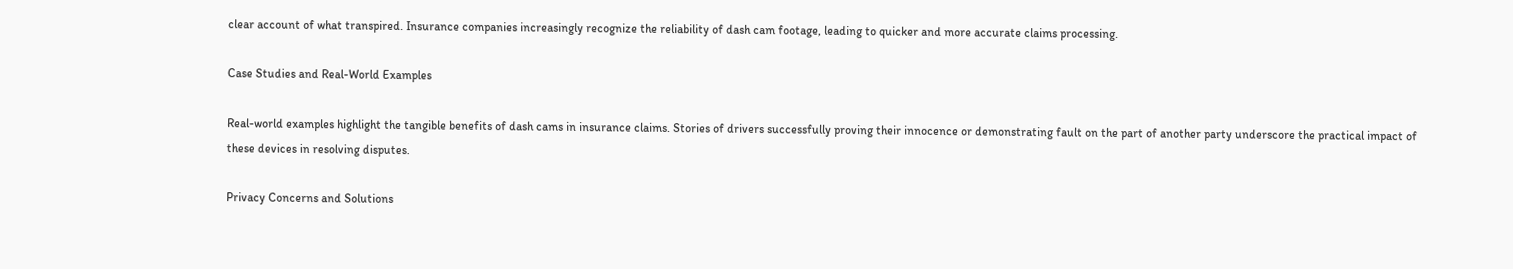clear account of what transpired. Insurance companies increasingly recognize the reliability of dash cam footage, leading to quicker and more accurate claims processing.

Case Studies and Real-World Examples

Real-world examples highlight the tangible benefits of dash cams in insurance claims. Stories of drivers successfully proving their innocence or demonstrating fault on the part of another party underscore the practical impact of these devices in resolving disputes.

Privacy Concerns and Solutions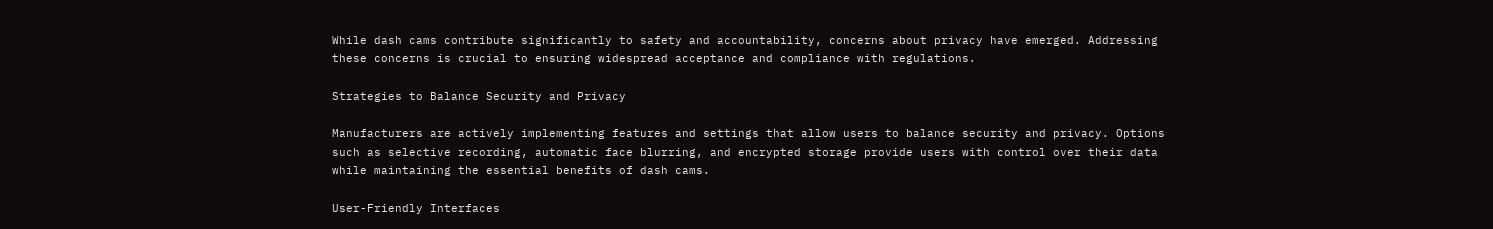While dash cams contribute significantly to safety and accountability, concerns about privacy have emerged. Addressing these concerns is crucial to ensuring widespread acceptance and compliance with regulations.

Strategies to Balance Security and Privacy

Manufacturers are actively implementing features and settings that allow users to balance security and privacy. Options such as selective recording, automatic face blurring, and encrypted storage provide users with control over their data while maintaining the essential benefits of dash cams.

User-Friendly Interfaces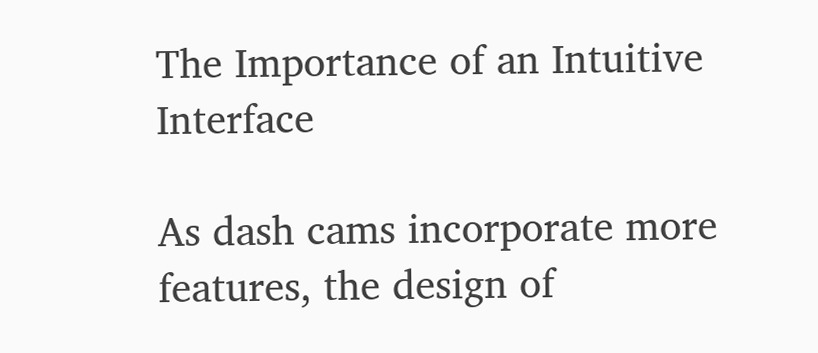The Importance of an Intuitive Interface

As dash cams incorporate more features, the design of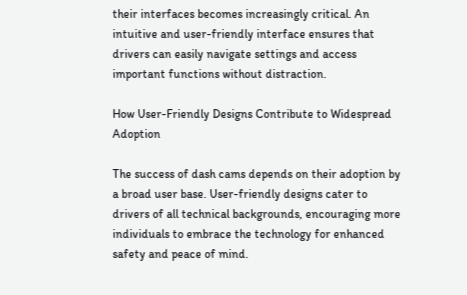their interfaces becomes increasingly critical. An intuitive and user-friendly interface ensures that drivers can easily navigate settings and access important functions without distraction.

How User-Friendly Designs Contribute to Widespread Adoption

The success of dash cams depends on their adoption by a broad user base. User-friendly designs cater to drivers of all technical backgrounds, encouraging more individuals to embrace the technology for enhanced safety and peace of mind.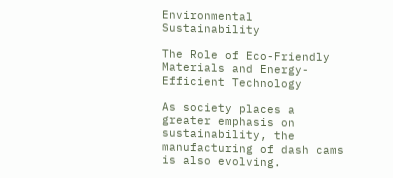Environmental Sustainability

The Role of Eco-Friendly Materials and Energy-Efficient Technology

As society places a greater emphasis on sustainability, the manufacturing of dash cams is also evolving.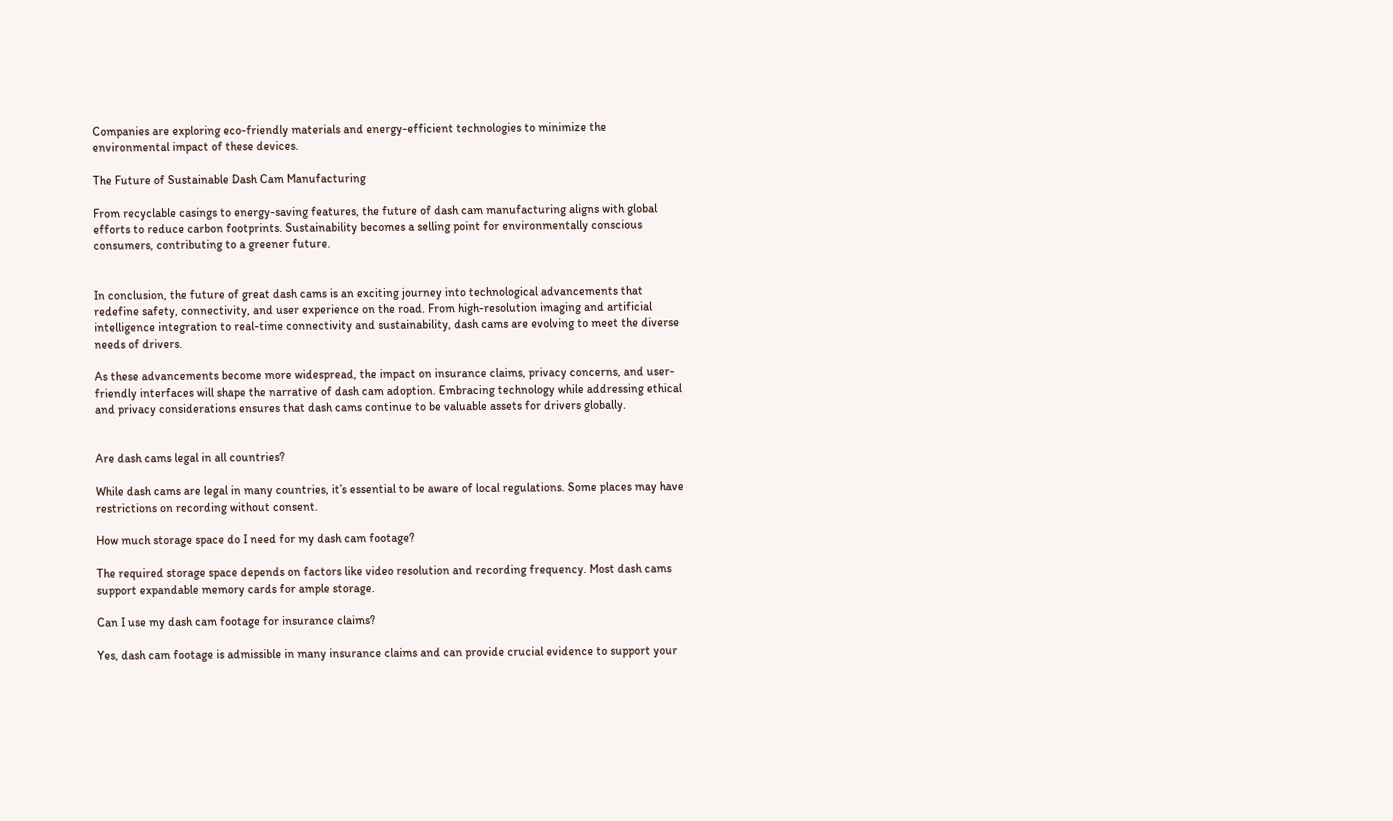Companies are exploring eco-friendly materials and energy-efficient technologies to minimize the environmental impact of these devices.

The Future of Sustainable Dash Cam Manufacturing

From recyclable casings to energy-saving features, the future of dash cam manufacturing aligns with global efforts to reduce carbon footprints. Sustainability becomes a selling point for environmentally conscious consumers, contributing to a greener future.


In conclusion, the future of great dash cams is an exciting journey into technological advancements that redefine safety, connectivity, and user experience on the road. From high-resolution imaging and artificial intelligence integration to real-time connectivity and sustainability, dash cams are evolving to meet the diverse needs of drivers.

As these advancements become more widespread, the impact on insurance claims, privacy concerns, and user-friendly interfaces will shape the narrative of dash cam adoption. Embracing technology while addressing ethical and privacy considerations ensures that dash cams continue to be valuable assets for drivers globally.


Are dash cams legal in all countries?

While dash cams are legal in many countries, it’s essential to be aware of local regulations. Some places may have restrictions on recording without consent.

How much storage space do I need for my dash cam footage?

The required storage space depends on factors like video resolution and recording frequency. Most dash cams support expandable memory cards for ample storage.

Can I use my dash cam footage for insurance claims?

Yes, dash cam footage is admissible in many insurance claims and can provide crucial evidence to support your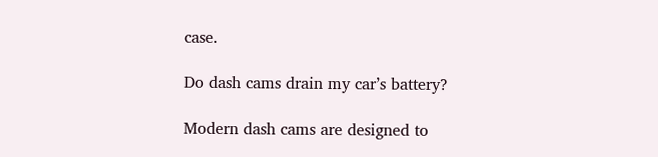case.

Do dash cams drain my car’s battery?

Modern dash cams are designed to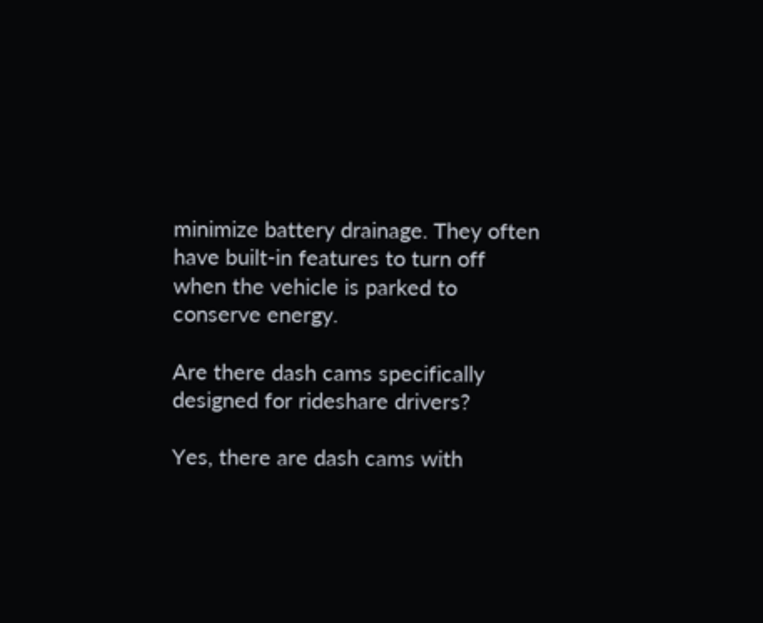minimize battery drainage. They often have built-in features to turn off when the vehicle is parked to conserve energy.

Are there dash cams specifically designed for rideshare drivers?

Yes, there are dash cams with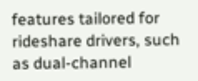features tailored for rideshare drivers, such as dual-channel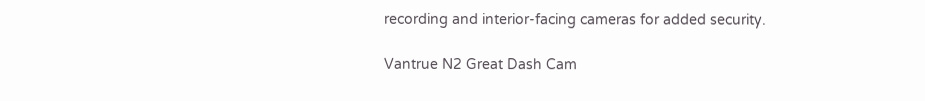recording and interior-facing cameras for added security.

Vantrue N2 Great Dash Cam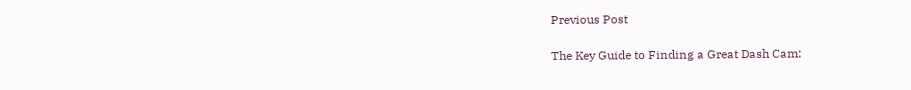Previous Post

The Key Guide to Finding a Great Dash Cam: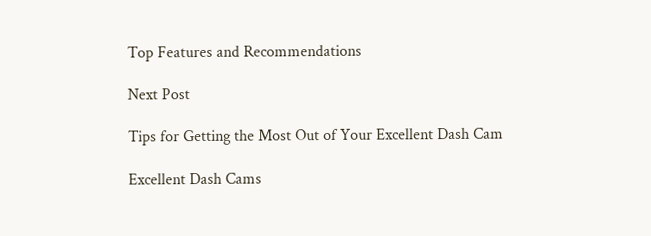Top Features and Recommendations

Next Post

Tips for Getting the Most Out of Your Excellent Dash Cam

Excellent Dash Cams